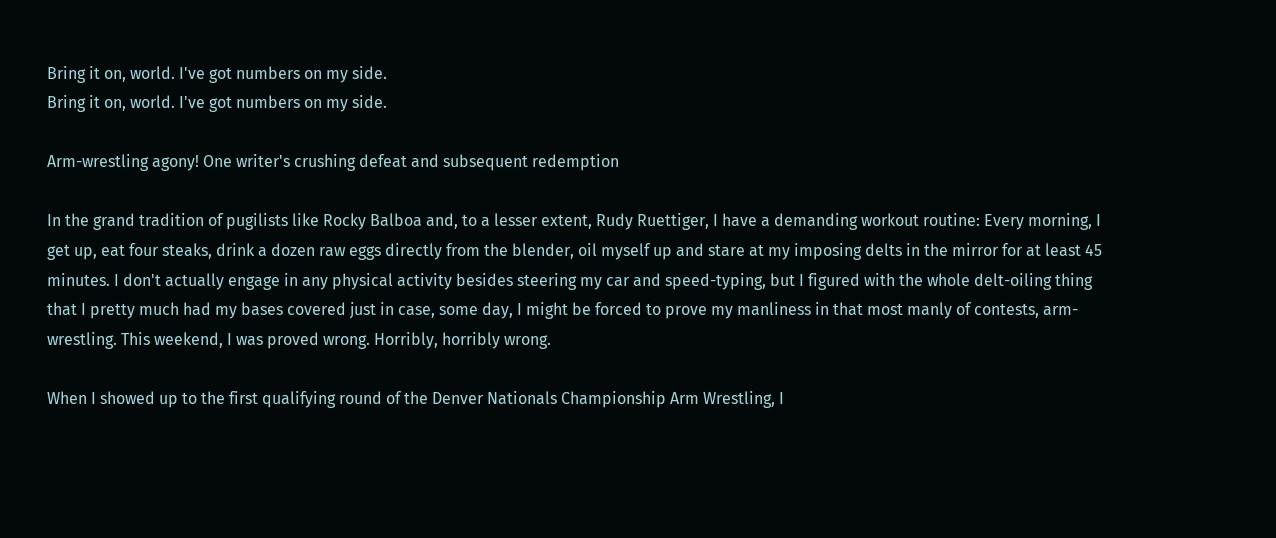Bring it on, world. I've got numbers on my side.
Bring it on, world. I've got numbers on my side.

Arm-wrestling agony! One writer's crushing defeat and subsequent redemption

In the grand tradition of pugilists like Rocky Balboa and, to a lesser extent, Rudy Ruettiger, I have a demanding workout routine: Every morning, I get up, eat four steaks, drink a dozen raw eggs directly from the blender, oil myself up and stare at my imposing delts in the mirror for at least 45 minutes. I don't actually engage in any physical activity besides steering my car and speed-typing, but I figured with the whole delt-oiling thing that I pretty much had my bases covered just in case, some day, I might be forced to prove my manliness in that most manly of contests, arm-wrestling. This weekend, I was proved wrong. Horribly, horribly wrong.

When I showed up to the first qualifying round of the Denver Nationals Championship Arm Wrestling, I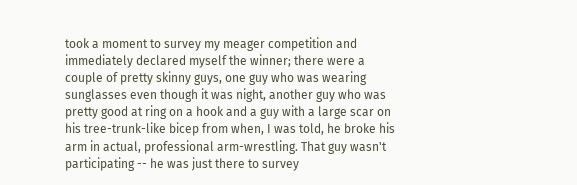took a moment to survey my meager competition and immediately declared myself the winner; there were a couple of pretty skinny guys, one guy who was wearing sunglasses even though it was night, another guy who was pretty good at ring on a hook and a guy with a large scar on his tree-trunk-like bicep from when, I was told, he broke his arm in actual, professional arm-wrestling. That guy wasn't participating -- he was just there to survey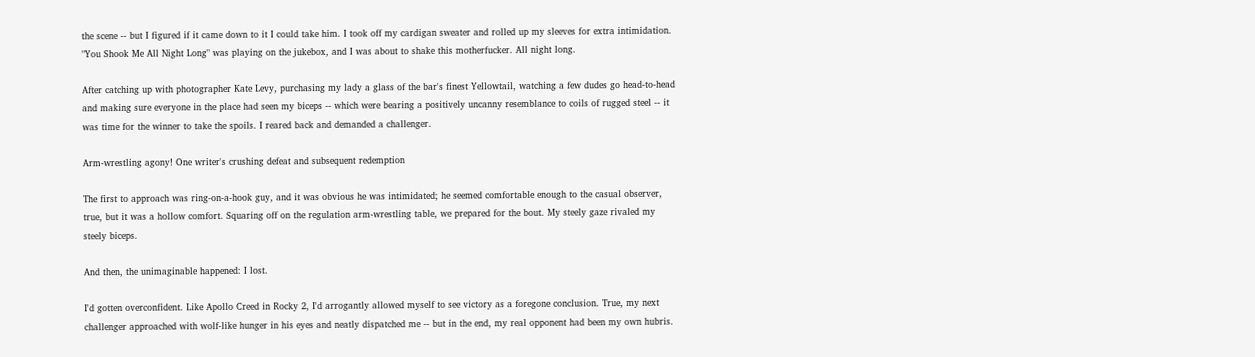the scene -- but I figured if it came down to it I could take him. I took off my cardigan sweater and rolled up my sleeves for extra intimidation. "You Shook Me All Night Long" was playing on the jukebox, and I was about to shake this motherfucker. All night long.

After catching up with photographer Kate Levy, purchasing my lady a glass of the bar's finest Yellowtail, watching a few dudes go head-to-head and making sure everyone in the place had seen my biceps -- which were bearing a positively uncanny resemblance to coils of rugged steel -- it was time for the winner to take the spoils. I reared back and demanded a challenger.

Arm-wrestling agony! One writer's crushing defeat and subsequent redemption

The first to approach was ring-on-a-hook guy, and it was obvious he was intimidated; he seemed comfortable enough to the casual observer, true, but it was a hollow comfort. Squaring off on the regulation arm-wrestling table, we prepared for the bout. My steely gaze rivaled my steely biceps.

And then, the unimaginable happened: I lost.

I'd gotten overconfident. Like Apollo Creed in Rocky 2, I'd arrogantly allowed myself to see victory as a foregone conclusion. True, my next challenger approached with wolf-like hunger in his eyes and neatly dispatched me -- but in the end, my real opponent had been my own hubris.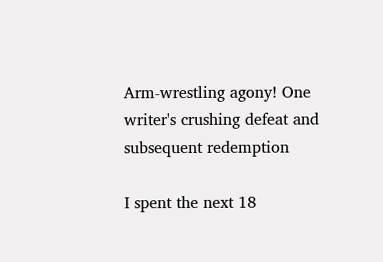Arm-wrestling agony! One writer's crushing defeat and subsequent redemption

I spent the next 18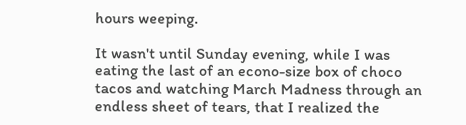hours weeping.

It wasn't until Sunday evening, while I was eating the last of an econo-size box of choco tacos and watching March Madness through an endless sheet of tears, that I realized the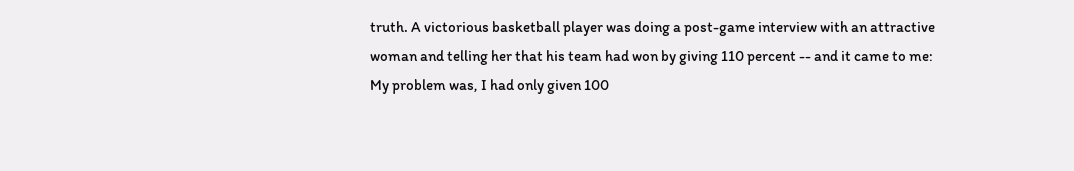truth. A victorious basketball player was doing a post-game interview with an attractive woman and telling her that his team had won by giving 110 percent -- and it came to me: My problem was, I had only given 100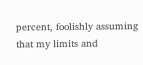percent, foolishly assuming that my limits and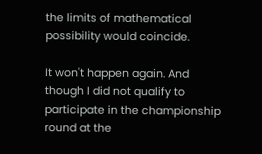the limits of mathematical possibility would coincide.

It won't happen again. And though I did not qualify to participate in the championship round at the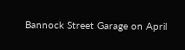Bannock Street Garage on April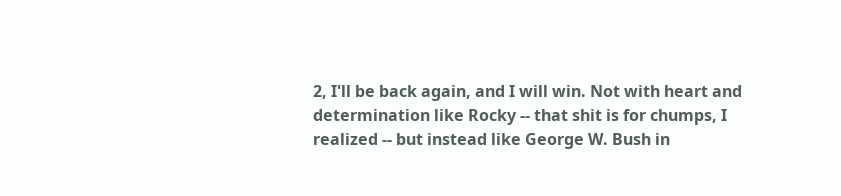2, I'll be back again, and I will win. Not with heart and determination like Rocky -- that shit is for chumps, I realized -- but instead like George W. Bush in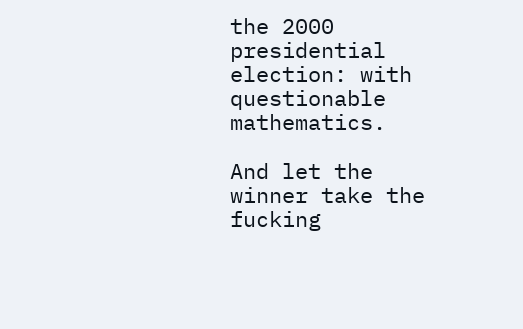the 2000 presidential election: with questionable mathematics.

And let the winner take the fucking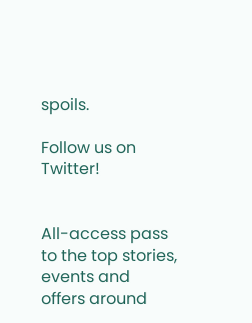spoils.

Follow us on Twitter!


All-access pass to the top stories, events and offers around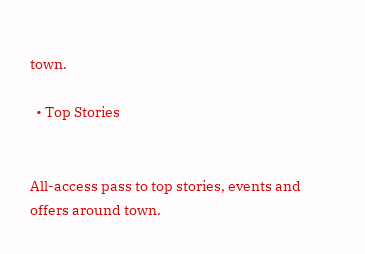town.

  • Top Stories


All-access pass to top stories, events and offers around town.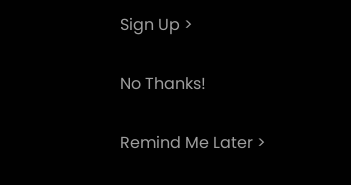Sign Up >

No Thanks!

Remind Me Later >